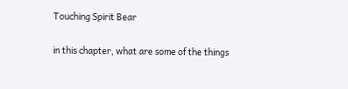Touching Spirit Bear

in this chapter, what are some of the things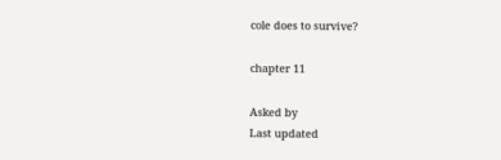cole does to survive?

chapter 11

Asked by
Last updated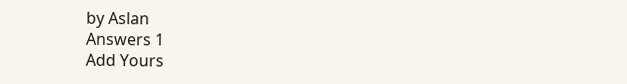by Aslan
Answers 1
Add Yours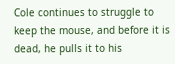Cole continues to struggle to keep the mouse, and before it is dead, he pulls it to his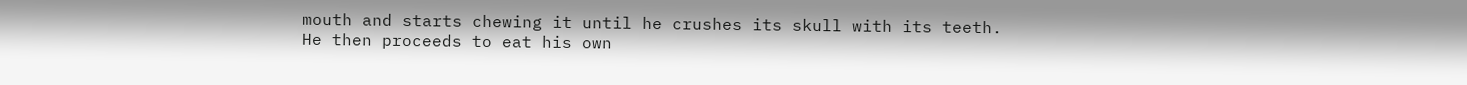mouth and starts chewing it until he crushes its skull with its teeth. He then proceeds to eat his own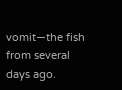vomit—the fish from several days ago.